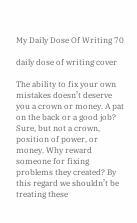My Daily Dose Of Writing 70

daily dose of writing cover

The ability to fix your own mistakes doesn’t deserve you a crown or money. A pat on the back or a good job? Sure, but not a crown, position of power, or money. Why reward someone for fixing problems they created? By this regard we shouldn’t be treating these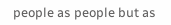people as people but as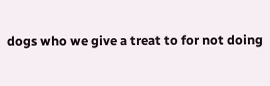dogs who we give a treat to for not doing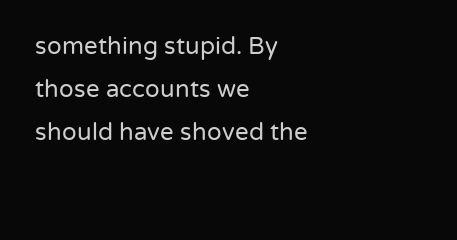something stupid. By those accounts we should have shoved the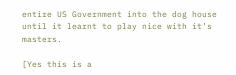entire US Government into the dog house until it learnt to play nice with it’s masters.

[Yes this is a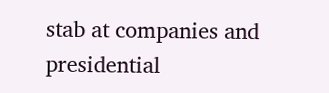stab at companies and presidential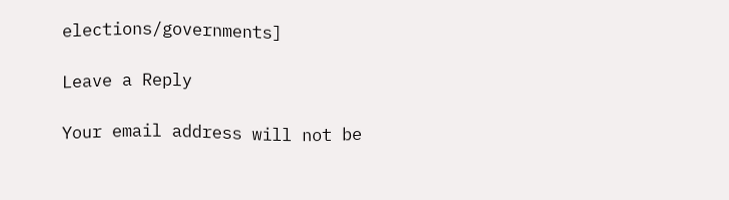elections/governments]

Leave a Reply

Your email address will not be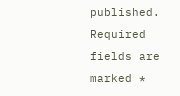published. Required fields are marked *